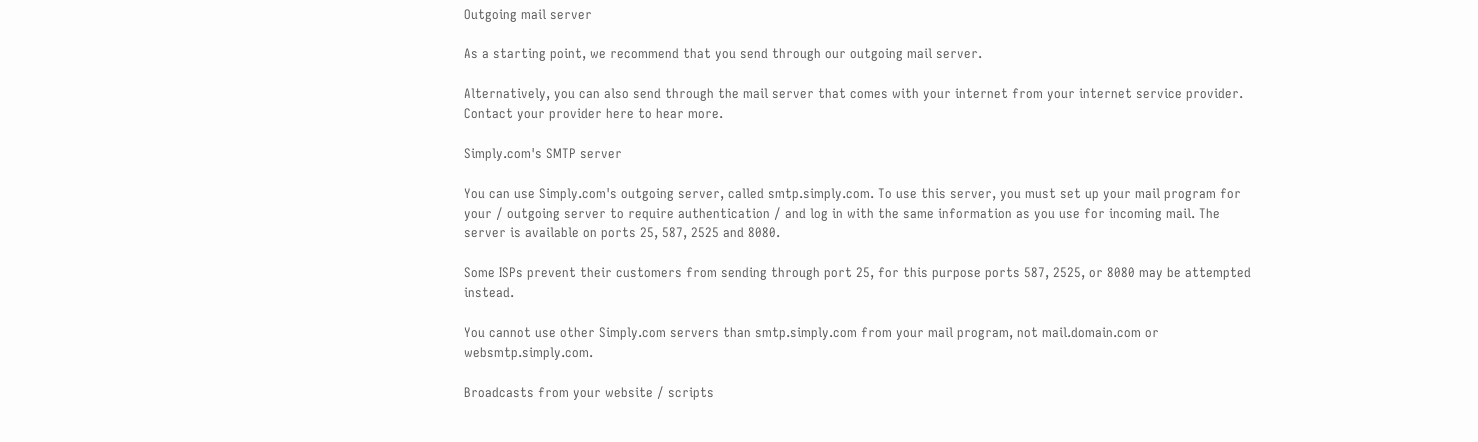Outgoing mail server

As a starting point, we recommend that you send through our outgoing mail server.

Alternatively, you can also send through the mail server that comes with your internet from your internet service provider. Contact your provider here to hear more.

Simply.com's SMTP server

You can use Simply.com's outgoing server, called smtp.simply.com. To use this server, you must set up your mail program for your / outgoing server to require authentication / and log in with the same information as you use for incoming mail. The server is available on ports 25, 587, 2525 and 8080.

Some ISPs prevent their customers from sending through port 25, for this purpose ports 587, 2525, or 8080 may be attempted instead.

You cannot use other Simply.com servers than smtp.simply.com from your mail program, not mail.domain.com or websmtp.simply.com.

Broadcasts from your website / scripts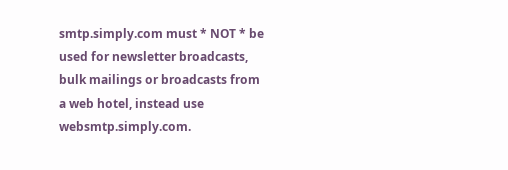smtp.simply.com must * NOT * be used for newsletter broadcasts, bulk mailings or broadcasts from a web hotel, instead use websmtp.simply.com.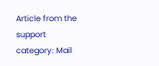Article from the support category: Mail